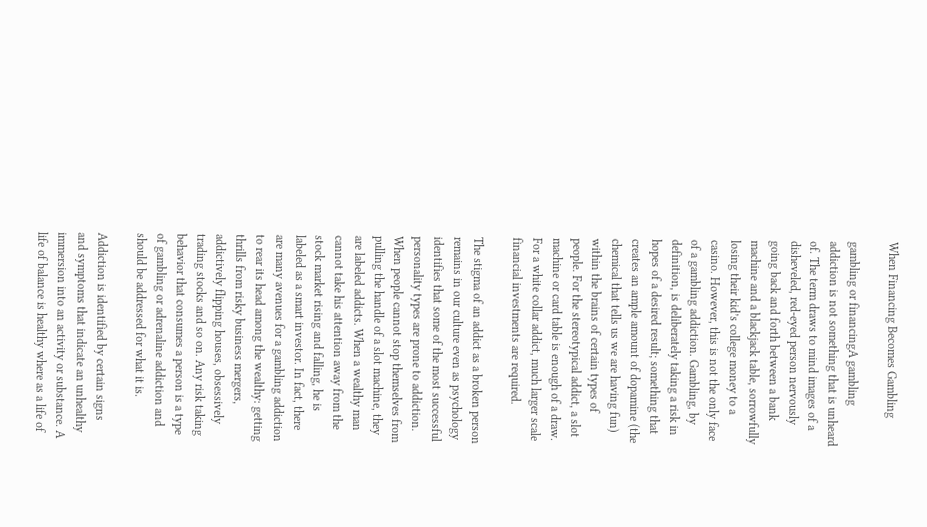When Financing Becomes Gambling

gambling or financingA gambling addiction is not something that is unheard of. The term draws to mind images of a disheveled, red-eyed person nervously going back and forth between a bank machine and a blackjack table, sorrowfully losing their kid’s college money to a casino. However, this is not the only face of a gambling addiction. Gambling, by definition, is deliberately taking a risk in hopes of a desired result; something that creates an ample amount of dopamine (the chemical that tells us we are having fun) within the brains of certain types of people. For the stereotypical addict, a slot machine or card table is enough of a draw. For a white collar addict, much larger scale financial investments are required.

The stigma of an addict as a broken person remains in our culture even as psychology identifies that some of the most successful personality types are prone to addiction. When people cannot stop themselves from pulling the handle of a slot machine, they are labeled addicts. When a wealthy man cannot take his attention away from the stock market rising and falling, he is labeled as a smart investor. In fact, there are many avenues for a gambling addiction to rear its head among the wealthy: getting thrills from risky business mergers, addictively flipping houses, obsessively trading stocks and so on. Any risk taking behavior that consumes a person is a type of gambling or adrenaline addiction and should be addressed for what it is.

Addiction is identified by certain signs and symptoms that indicate an unhealthy immersion into an activity or substance. A life of balance is healthy where as a life of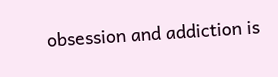obsession and addiction is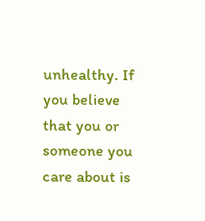unhealthy. If you believe that you or someone you care about is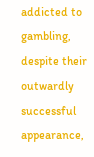addicted to gambling, despite their outwardly successful appearance,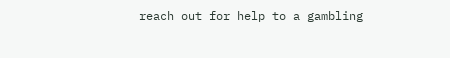reach out for help to a gambling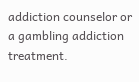addiction counselor or a gambling addiction treatment.